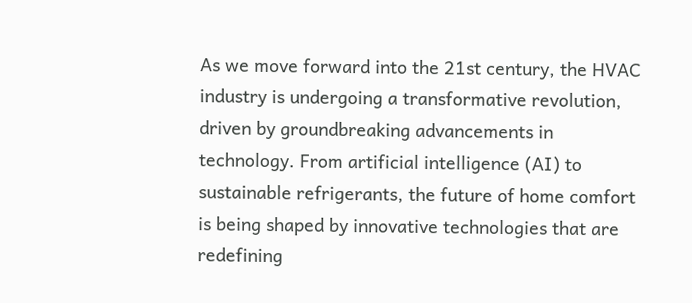As we move forward into the 21st century, the HVAC industry is undergoing a transformative revolution, driven by groundbreaking advancements in technology. From artificial intelligence (AI) to sustainable refrigerants, the future of home comfort is being shaped by innovative technologies that are redefining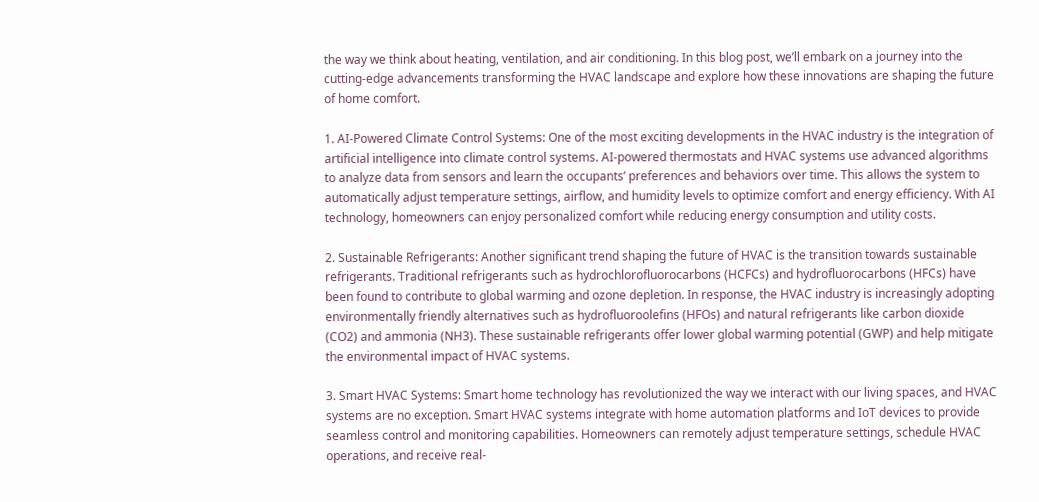the way we think about heating, ventilation, and air conditioning. In this blog post, we’ll embark on a journey into the cutting-edge advancements transforming the HVAC landscape and explore how these innovations are shaping the future of home comfort.

1. AI-Powered Climate Control Systems: One of the most exciting developments in the HVAC industry is the integration of artificial intelligence into climate control systems. AI-powered thermostats and HVAC systems use advanced algorithms to analyze data from sensors and learn the occupants’ preferences and behaviors over time. This allows the system to automatically adjust temperature settings, airflow, and humidity levels to optimize comfort and energy efficiency. With AI technology, homeowners can enjoy personalized comfort while reducing energy consumption and utility costs.

2. Sustainable Refrigerants: Another significant trend shaping the future of HVAC is the transition towards sustainable refrigerants. Traditional refrigerants such as hydrochlorofluorocarbons (HCFCs) and hydrofluorocarbons (HFCs) have been found to contribute to global warming and ozone depletion. In response, the HVAC industry is increasingly adopting environmentally friendly alternatives such as hydrofluoroolefins (HFOs) and natural refrigerants like carbon dioxide (CO2) and ammonia (NH3). These sustainable refrigerants offer lower global warming potential (GWP) and help mitigate the environmental impact of HVAC systems.

3. Smart HVAC Systems: Smart home technology has revolutionized the way we interact with our living spaces, and HVAC systems are no exception. Smart HVAC systems integrate with home automation platforms and IoT devices to provide seamless control and monitoring capabilities. Homeowners can remotely adjust temperature settings, schedule HVAC operations, and receive real-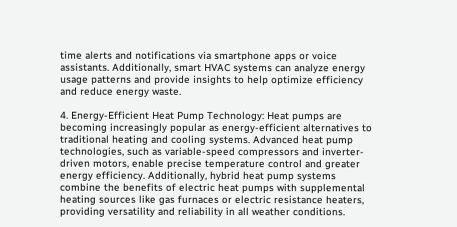time alerts and notifications via smartphone apps or voice assistants. Additionally, smart HVAC systems can analyze energy usage patterns and provide insights to help optimize efficiency and reduce energy waste.

4. Energy-Efficient Heat Pump Technology: Heat pumps are becoming increasingly popular as energy-efficient alternatives to traditional heating and cooling systems. Advanced heat pump technologies, such as variable-speed compressors and inverter-driven motors, enable precise temperature control and greater energy efficiency. Additionally, hybrid heat pump systems combine the benefits of electric heat pumps with supplemental heating sources like gas furnaces or electric resistance heaters, providing versatility and reliability in all weather conditions.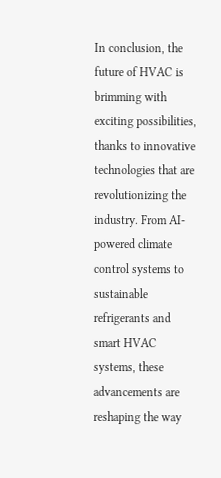In conclusion, the future of HVAC is brimming with exciting possibilities, thanks to innovative technologies that are revolutionizing the industry. From AI-powered climate control systems to sustainable refrigerants and smart HVAC systems, these advancements are reshaping the way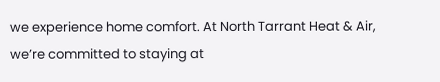we experience home comfort. At North Tarrant Heat & Air, we’re committed to staying at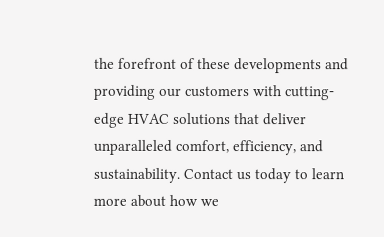the forefront of these developments and providing our customers with cutting-edge HVAC solutions that deliver unparalleled comfort, efficiency, and sustainability. Contact us today to learn more about how we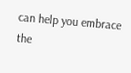can help you embrace the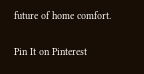future of home comfort.

Pin It on Pinterest